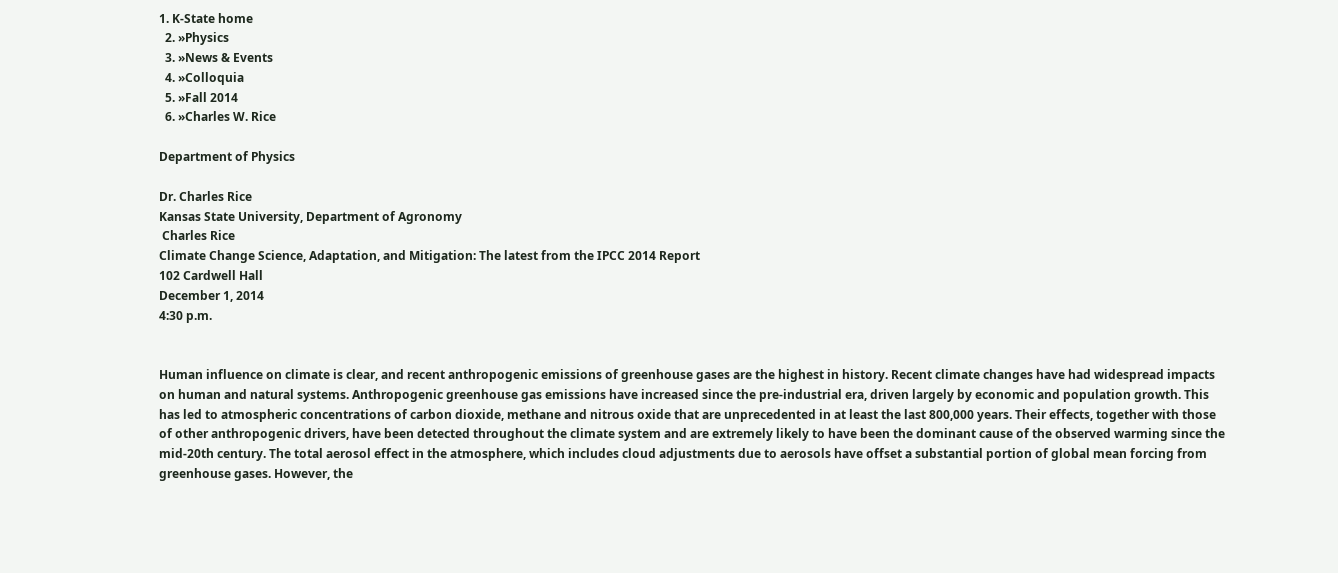1. K-State home
  2. »Physics
  3. »News & Events
  4. »Colloquia
  5. »Fall 2014
  6. »Charles W. Rice

Department of Physics

Dr. Charles Rice
Kansas State University, Department of Agronomy
 Charles Rice
Climate Change Science, Adaptation, and Mitigation: The latest from the IPCC 2014 Report
102 Cardwell Hall
December 1, 2014
4:30 p.m.


Human influence on climate is clear, and recent anthropogenic emissions of greenhouse gases are the highest in history. Recent climate changes have had widespread impacts on human and natural systems. Anthropogenic greenhouse gas emissions have increased since the pre-industrial era, driven largely by economic and population growth. This has led to atmospheric concentrations of carbon dioxide, methane and nitrous oxide that are unprecedented in at least the last 800,000 years. Their effects, together with those of other anthropogenic drivers, have been detected throughout the climate system and are extremely likely to have been the dominant cause of the observed warming since the mid-20th century. The total aerosol effect in the atmosphere, which includes cloud adjustments due to aerosols have offset a substantial portion of global mean forcing from greenhouse gases. However, the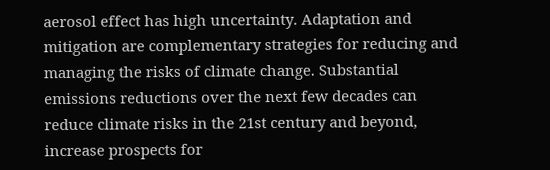aerosol effect has high uncertainty. Adaptation and mitigation are complementary strategies for reducing and managing the risks of climate change. Substantial emissions reductions over the next few decades can reduce climate risks in the 21st century and beyond, increase prospects for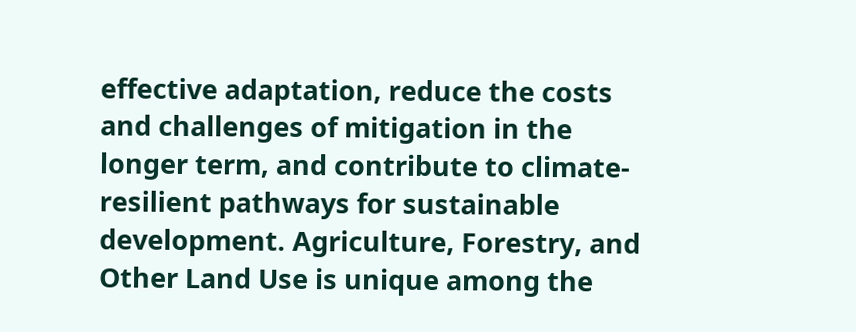effective adaptation, reduce the costs and challenges of mitigation in the longer term, and contribute to climate-resilient pathways for sustainable development. Agriculture, Forestry, and Other Land Use is unique among the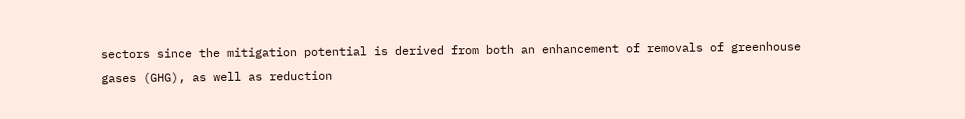sectors since the mitigation potential is derived from both an enhancement of removals of greenhouse gases (GHG), as well as reduction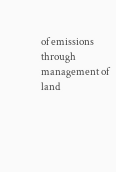of emissions through management of land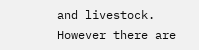and livestock. However there are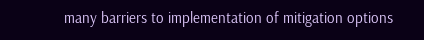many barriers to implementation of mitigation options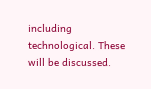including technological. These will be discussed.